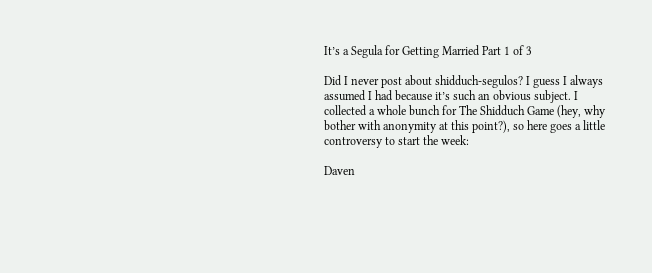It’s a Segula for Getting Married Part 1 of 3

Did I never post about shidduch-segulos? I guess I always assumed I had because it’s such an obvious subject. I collected a whole bunch for The Shidduch Game (hey, why bother with anonymity at this point?), so here goes a little controversy to start the week:

Daven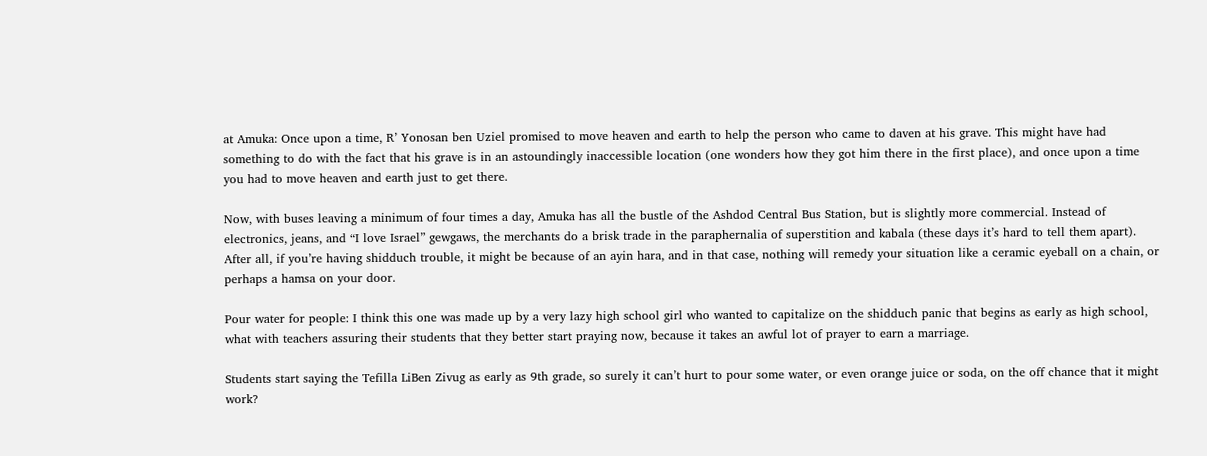at Amuka: Once upon a time, R’ Yonosan ben Uziel promised to move heaven and earth to help the person who came to daven at his grave. This might have had something to do with the fact that his grave is in an astoundingly inaccessible location (one wonders how they got him there in the first place), and once upon a time you had to move heaven and earth just to get there.

Now, with buses leaving a minimum of four times a day, Amuka has all the bustle of the Ashdod Central Bus Station, but is slightly more commercial. Instead of electronics, jeans, and “I love Israel” gewgaws, the merchants do a brisk trade in the paraphernalia of superstition and kabala (these days it’s hard to tell them apart). After all, if you’re having shidduch trouble, it might be because of an ayin hara, and in that case, nothing will remedy your situation like a ceramic eyeball on a chain, or perhaps a hamsa on your door.

Pour water for people: I think this one was made up by a very lazy high school girl who wanted to capitalize on the shidduch panic that begins as early as high school, what with teachers assuring their students that they better start praying now, because it takes an awful lot of prayer to earn a marriage.

Students start saying the Tefilla LiBen Zivug as early as 9th grade, so surely it can’t hurt to pour some water, or even orange juice or soda, on the off chance that it might work?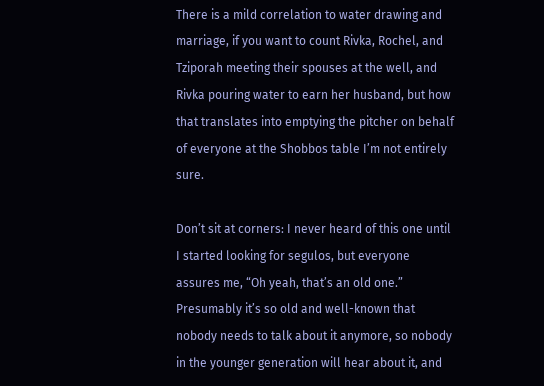There is a mild correlation to water drawing and marriage, if you want to count Rivka, Rochel, and Tziporah meeting their spouses at the well, and Rivka pouring water to earn her husband, but how that translates into emptying the pitcher on behalf of everyone at the Shobbos table I’m not entirely sure.

Don’t sit at corners: I never heard of this one until I started looking for segulos, but everyone assures me, “Oh yeah, that’s an old one.” Presumably it’s so old and well-known that nobody needs to talk about it anymore, so nobody in the younger generation will hear about it, and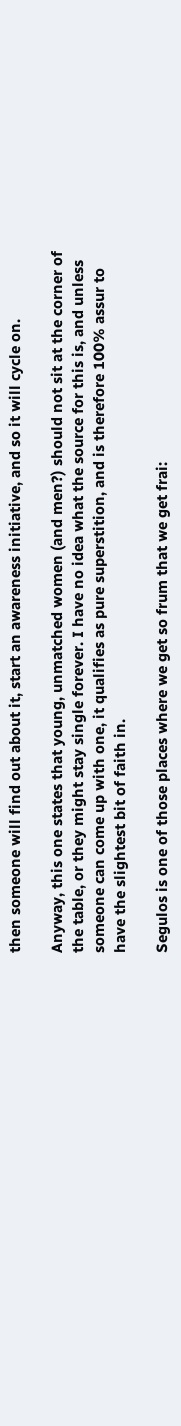then someone will find out about it, start an awareness initiative, and so it will cycle on.

Anyway, this one states that young, unmatched women (and men?) should not sit at the corner of the table, or they might stay single forever. I have no idea what the source for this is, and unless someone can come up with one, it qualifies as pure superstition, and is therefore 100% assur to have the slightest bit of faith in.

Segulos is one of those places where we get so frum that we get frai: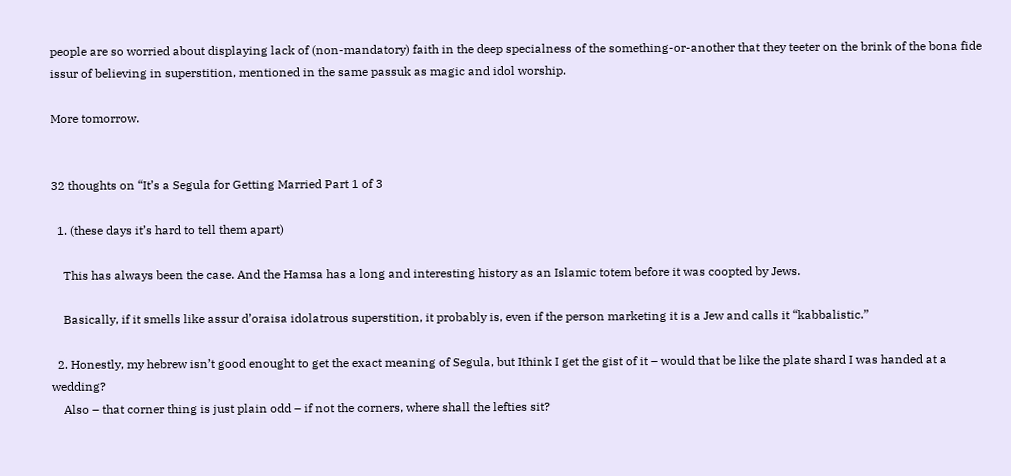people are so worried about displaying lack of (non-mandatory) faith in the deep specialness of the something-or-another that they teeter on the brink of the bona fide issur of believing in superstition, mentioned in the same passuk as magic and idol worship.

More tomorrow.


32 thoughts on “It’s a Segula for Getting Married Part 1 of 3

  1. (these days it’s hard to tell them apart)

    This has always been the case. And the Hamsa has a long and interesting history as an Islamic totem before it was coopted by Jews.

    Basically, if it smells like assur d’oraisa idolatrous superstition, it probably is, even if the person marketing it is a Jew and calls it “kabbalistic.”

  2. Honestly, my hebrew isn’t good enought to get the exact meaning of Segula, but Ithink I get the gist of it – would that be like the plate shard I was handed at a wedding?
    Also – that corner thing is just plain odd – if not the corners, where shall the lefties sit?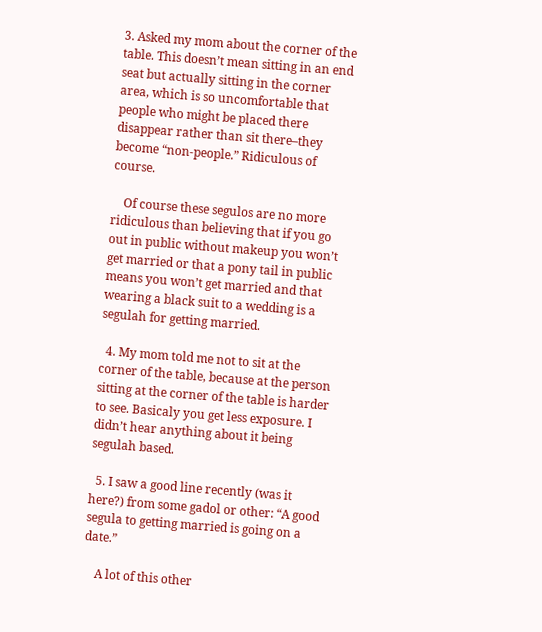3. Asked my mom about the corner of the table. This doesn’t mean sitting in an end seat but actually sitting in the corner area, which is so uncomfortable that people who might be placed there disappear rather than sit there–they become “non-people.” Ridiculous of course.

    Of course these segulos are no more ridiculous than believing that if you go out in public without makeup you won’t get married or that a pony tail in public means you won’t get married and that wearing a black suit to a wedding is a segulah for getting married.

  4. My mom told me not to sit at the corner of the table, because at the person sitting at the corner of the table is harder to see. Basicaly you get less exposure. I didn’t hear anything about it being segulah based.

  5. I saw a good line recently (was it here?) from some gadol or other: “A good segula to getting married is going on a date.”

    A lot of this other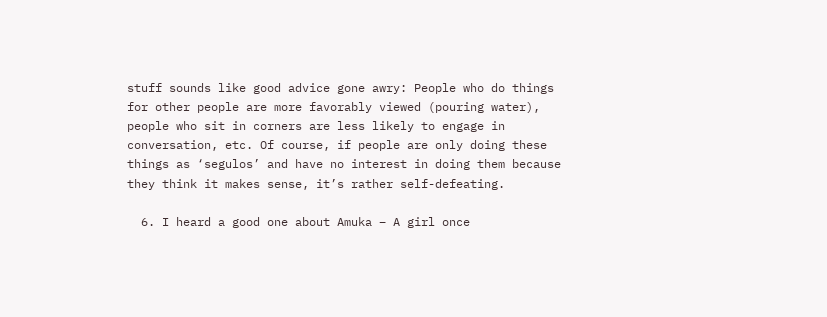stuff sounds like good advice gone awry: People who do things for other people are more favorably viewed (pouring water), people who sit in corners are less likely to engage in conversation, etc. Of course, if people are only doing these things as ‘segulos’ and have no interest in doing them because they think it makes sense, it’s rather self-defeating.

  6. I heard a good one about Amuka – A girl once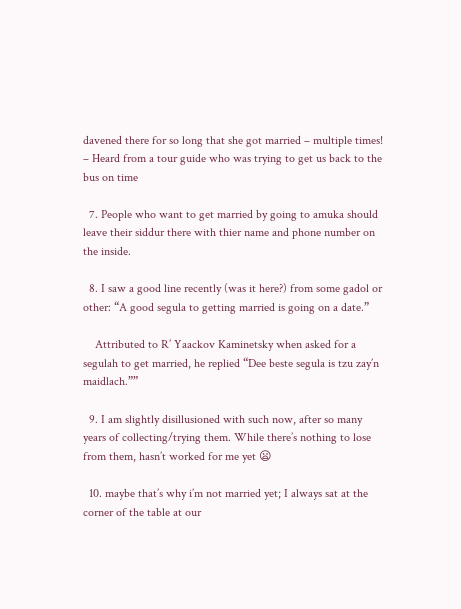davened there for so long that she got married – multiple times! – Heard from a tour guide who was trying to get us back to the bus on time

  7. People who want to get married by going to amuka should leave their siddur there with thier name and phone number on the inside.

  8. I saw a good line recently (was it here?) from some gadol or other: “A good segula to getting married is going on a date.”

    Attributed to R’ Yaackov Kaminetsky when asked for a segulah to get married, he replied “Dee beste segula is tzu zay’n maidlach.””

  9. I am slightly disillusioned with such now, after so many years of collecting/trying them. While there’s nothing to lose from them, hasn’t worked for me yet 😦

  10. maybe that’s why i’m not married yet; I always sat at the corner of the table at our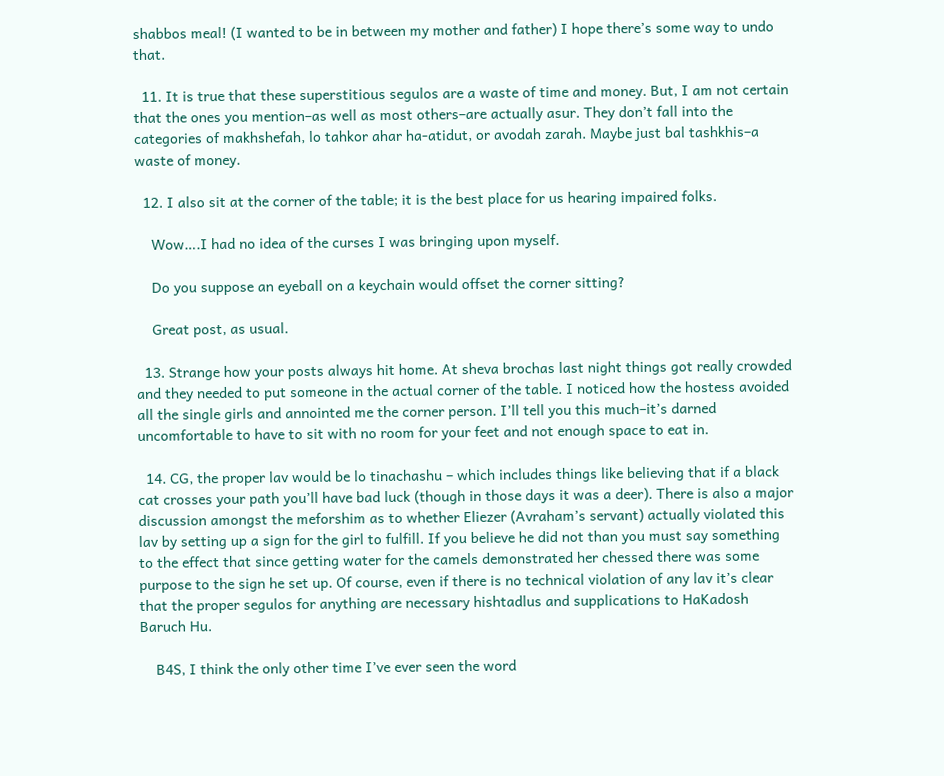shabbos meal! (I wanted to be in between my mother and father) I hope there’s some way to undo that.

  11. It is true that these superstitious segulos are a waste of time and money. But, I am not certain that the ones you mention–as well as most others–are actually asur. They don’t fall into the categories of makhshefah, lo tahkor ahar ha-atidut, or avodah zarah. Maybe just bal tashkhis–a waste of money.

  12. I also sit at the corner of the table; it is the best place for us hearing impaired folks.

    Wow….I had no idea of the curses I was bringing upon myself.

    Do you suppose an eyeball on a keychain would offset the corner sitting?

    Great post, as usual.

  13. Strange how your posts always hit home. At sheva brochas last night things got really crowded and they needed to put someone in the actual corner of the table. I noticed how the hostess avoided all the single girls and annointed me the corner person. I’ll tell you this much–it’s darned uncomfortable to have to sit with no room for your feet and not enough space to eat in.

  14. CG, the proper lav would be lo tinachashu – which includes things like believing that if a black cat crosses your path you’ll have bad luck (though in those days it was a deer). There is also a major discussion amongst the meforshim as to whether Eliezer (Avraham’s servant) actually violated this lav by setting up a sign for the girl to fulfill. If you believe he did not than you must say something to the effect that since getting water for the camels demonstrated her chessed there was some purpose to the sign he set up. Of course, even if there is no technical violation of any lav it’s clear that the proper segulos for anything are necessary hishtadlus and supplications to HaKadosh Baruch Hu.

    B4S, I think the only other time I’ve ever seen the word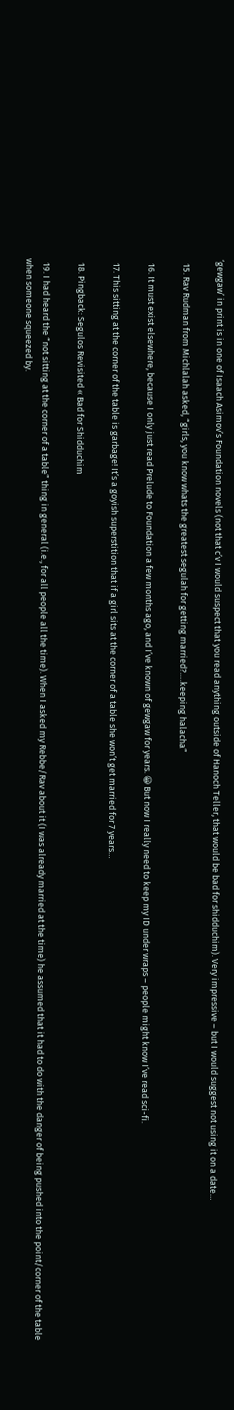‘gewgaw’ in print is in one of Isaach Asimov’s Foundation novels (not that c’v I would suspect that you read anything outside of Hanoch Teller, that would be bad for shidduchim). Very impressive – but I would suggest not using it on a date…

  15. Rav Rudman from Michlalah asked, “girls, you know whats the greatest segulah for getting married?….keeping halacha”

  16. It must exist elsewhere, because I only just read Prelude to Foundation a few months ago, and I’ve known of gewgaw for years. 😀 But now I really need to keep my ID under wraps – people might know I’ve read sci-fi.

  17. This sitting at the corner of the table is garbage! It’s a goyish superstition that if a girl sits at the corner of a table she won’t get married for 7 years…

  18. Pingback: Segulos Revisited « Bad for Shidduchim

  19. I had heard the “not sitting at the corner of a table” thing in general (i.e., for all people all the time). When I asked my Rebbe/Rav about it (I was already married at the time) he assumed that it had to do with the danger of being pushed into the point/corner of the table when someone squeezed by.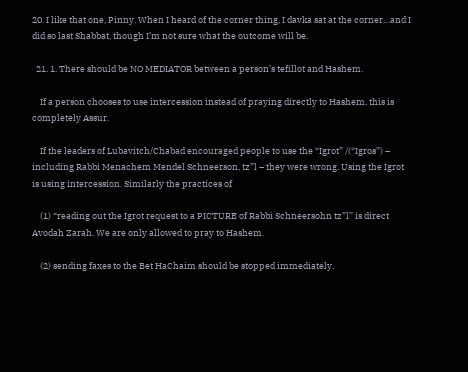20. I like that one, Pinny. When I heard of the corner thing, I davka sat at the corner…and I did so last Shabbat, though I’m not sure what the outcome will be.

  21. 1. There should be NO MEDIATOR between a person’s tefillot and Hashem.

    If a person chooses to use intercession instead of praying directly to Hashem, this is completely Assur.

    If the leaders of Lubavitch/Chabad encouraged people to use the “Igrot” /(“Igros”) – including Rabbi Menachem Mendel Schneerson, tz”l – they were wrong. Using the Igrot is using intercession. Similarly the practices of

    (1) “reading out the Igrot request to a PICTURE of Rabbi Schneersohn tz”l” is direct Avodah Zarah. We are only allowed to pray to Hashem.

    (2) sending faxes to the Bet HaChaim should be stopped immediately.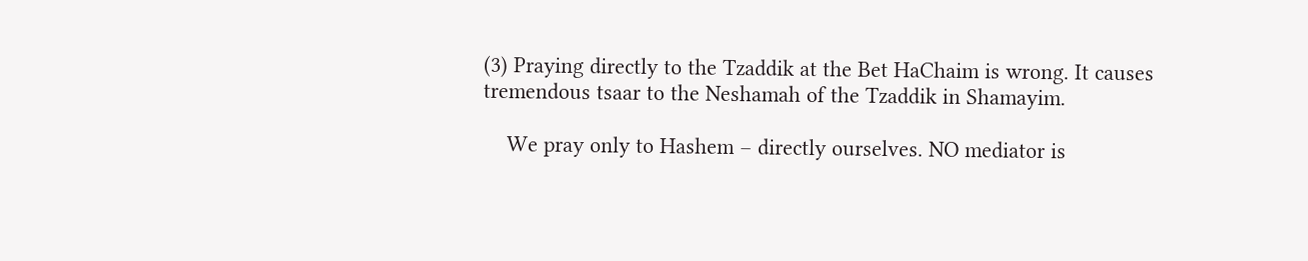(3) Praying directly to the Tzaddik at the Bet HaChaim is wrong. It causes tremendous tsaar to the Neshamah of the Tzaddik in Shamayim.

    We pray only to Hashem – directly ourselves. NO mediator is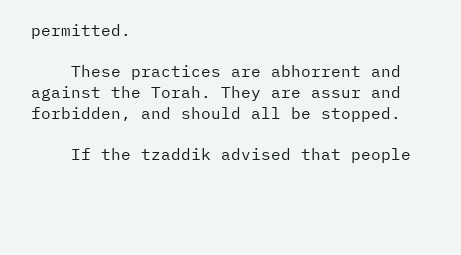permitted.

    These practices are abhorrent and against the Torah. They are assur and forbidden, and should all be stopped.

    If the tzaddik advised that people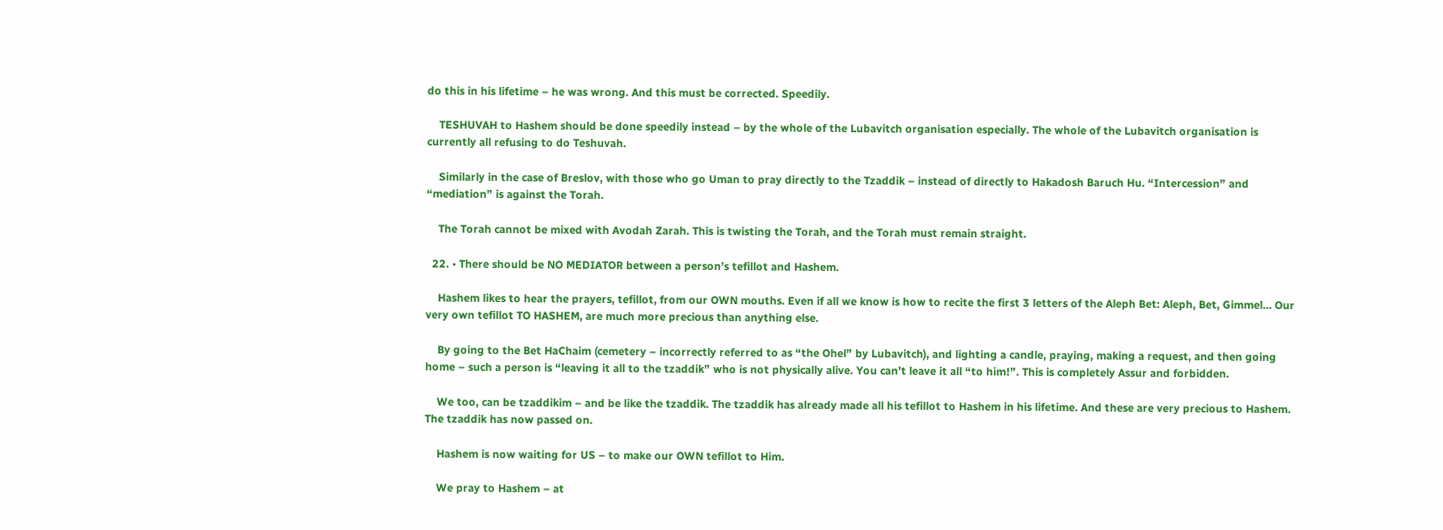do this in his lifetime – he was wrong. And this must be corrected. Speedily.

    TESHUVAH to Hashem should be done speedily instead – by the whole of the Lubavitch organisation especially. The whole of the Lubavitch organisation is currently all refusing to do Teshuvah.

    Similarly in the case of Breslov, with those who go Uman to pray directly to the Tzaddik – instead of directly to Hakadosh Baruch Hu. “Intercession” and “mediation” is against the Torah.

    The Torah cannot be mixed with Avodah Zarah. This is twisting the Torah, and the Torah must remain straight.

  22. • There should be NO MEDIATOR between a person’s tefillot and Hashem.

    Hashem likes to hear the prayers, tefillot, from our OWN mouths. Even if all we know is how to recite the first 3 letters of the Aleph Bet: Aleph, Bet, Gimmel… Our very own tefillot TO HASHEM, are much more precious than anything else.

    By going to the Bet HaChaim (cemetery – incorrectly referred to as “the Ohel” by Lubavitch), and lighting a candle, praying, making a request, and then going home – such a person is “leaving it all to the tzaddik” who is not physically alive. You can’t leave it all “to him!”. This is completely Assur and forbidden.

    We too, can be tzaddikim – and be like the tzaddik. The tzaddik has already made all his tefillot to Hashem in his lifetime. And these are very precious to Hashem. The tzaddik has now passed on.

    Hashem is now waiting for US – to make our OWN tefillot to Him.

    We pray to Hashem – at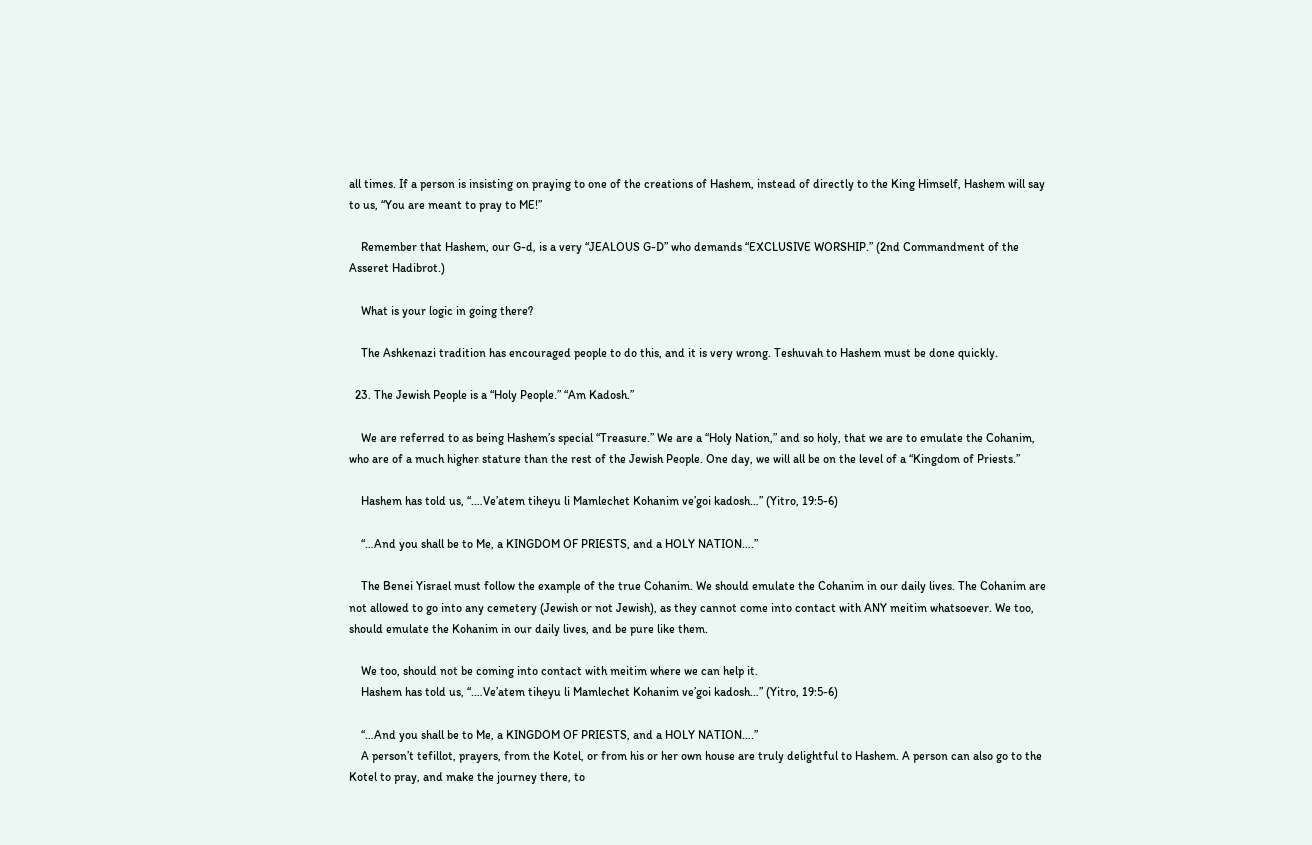all times. If a person is insisting on praying to one of the creations of Hashem, instead of directly to the King Himself, Hashem will say to us, “You are meant to pray to ME!”

    Remember that Hashem, our G-d, is a very “JEALOUS G-D” who demands “EXCLUSIVE WORSHIP.” (2nd Commandment of the Asseret Hadibrot.)

    What is your logic in going there?

    The Ashkenazi tradition has encouraged people to do this, and it is very wrong. Teshuvah to Hashem must be done quickly.

  23. The Jewish People is a “Holy People.” “Am Kadosh.”

    We are referred to as being Hashem’s special “Treasure.” We are a “Holy Nation,” and so holy, that we are to emulate the Cohanim, who are of a much higher stature than the rest of the Jewish People. One day, we will all be on the level of a “Kingdom of Priests.”

    Hashem has told us, “.…Ve’atem tiheyu li Mamlechet Kohanim ve’goi kadosh…” (Yitro, 19:5-6)

    “…And you shall be to Me, a KINGDOM OF PRIESTS, and a HOLY NATION….”

    The Benei Yisrael must follow the example of the true Cohanim. We should emulate the Cohanim in our daily lives. The Cohanim are not allowed to go into any cemetery (Jewish or not Jewish), as they cannot come into contact with ANY meitim whatsoever. We too, should emulate the Kohanim in our daily lives, and be pure like them.

    We too, should not be coming into contact with meitim where we can help it.
    Hashem has told us, “.…Ve’atem tiheyu li Mamlechet Kohanim ve’goi kadosh…” (Yitro, 19:5-6)

    “…And you shall be to Me, a KINGDOM OF PRIESTS, and a HOLY NATION….”
    A person’t tefillot, prayers, from the Kotel, or from his or her own house are truly delightful to Hashem. A person can also go to the Kotel to pray, and make the journey there, to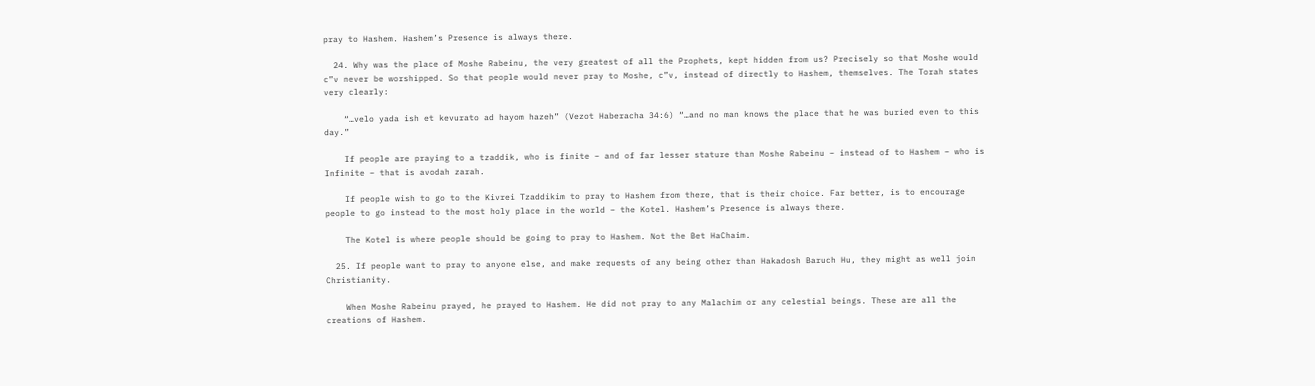pray to Hashem. Hashem’s Presence is always there.

  24. Why was the place of Moshe Rabeinu, the very greatest of all the Prophets, kept hidden from us? Precisely so that Moshe would c”v never be worshipped. So that people would never pray to Moshe, c”v, instead of directly to Hashem, themselves. The Torah states very clearly:

    “…velo yada ish et kevurato ad hayom hazeh” (Vezot Haberacha 34:6) “…and no man knows the place that he was buried even to this day.”

    If people are praying to a tzaddik, who is finite – and of far lesser stature than Moshe Rabeinu – instead of to Hashem – who is Infinite – that is avodah zarah.

    If people wish to go to the Kivrei Tzaddikim to pray to Hashem from there, that is their choice. Far better, is to encourage people to go instead to the most holy place in the world – the Kotel. Hashem’s Presence is always there.

    The Kotel is where people should be going to pray to Hashem. Not the Bet HaChaim.

  25. If people want to pray to anyone else, and make requests of any being other than Hakadosh Baruch Hu, they might as well join Christianity.

    When Moshe Rabeinu prayed, he prayed to Hashem. He did not pray to any Malachim or any celestial beings. These are all the creations of Hashem.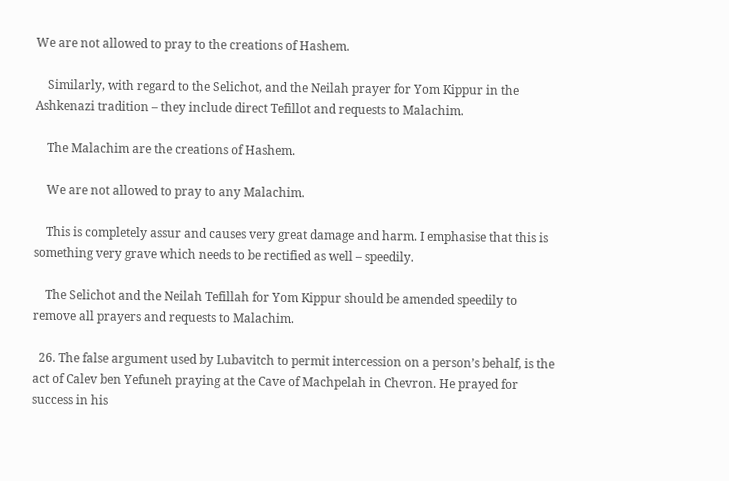We are not allowed to pray to the creations of Hashem.

    Similarly, with regard to the Selichot, and the Neilah prayer for Yom Kippur in the Ashkenazi tradition – they include direct Tefillot and requests to Malachim.

    The Malachim are the creations of Hashem.

    We are not allowed to pray to any Malachim.

    This is completely assur and causes very great damage and harm. I emphasise that this is something very grave which needs to be rectified as well – speedily.

    The Selichot and the Neilah Tefillah for Yom Kippur should be amended speedily to remove all prayers and requests to Malachim.

  26. The false argument used by Lubavitch to permit intercession on a person’s behalf, is the act of Calev ben Yefuneh praying at the Cave of Machpelah in Chevron. He prayed for success in his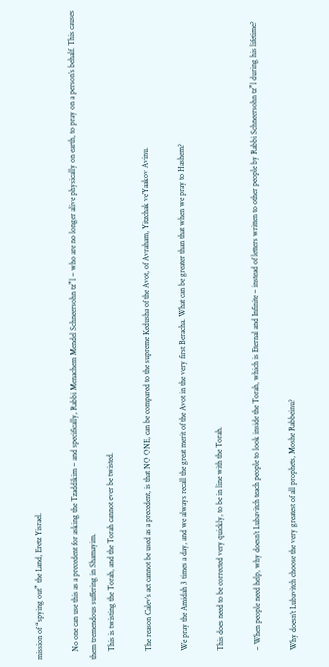mission of “spying out” the Land, Eretz Yisrael.

    No one can use this as a precedent for asking the Tzaddikim – and specifically, Rabbi Menachem Mendel Schneersohn tz”l – who are no longer alive physically on earth, to pray on a person’s behalf. This causes them tremendous suffering in Shamayim.
    This is twisting the Torah, and the Torah cannot ever be twisted.

    The reason Calev’s act cannot be used as a precedent, is that NO ONE, can be compared to the supreme Kedusha of the Avot, of Avraham, Yitzchak ve’Yaakov Avinu.

    We pray the Amidah 3 times a day, and we always recall the great merit of the Avot in the very first Beracha. What can be greater than that when we pray to Hashem?

    This does need to be corrected very quickly, to be in line with the Torah.

    – When people need help, why doesn’t Lubavitch teach people to look inside the Torah, which is Eternal and Infinite – instead of letters written to other people by Rabbi Schneersohn tz”l during his lifetime?

    Why doesn’t Lubavitch choose the very greatest of all prophets, Moshe Rabbeinu?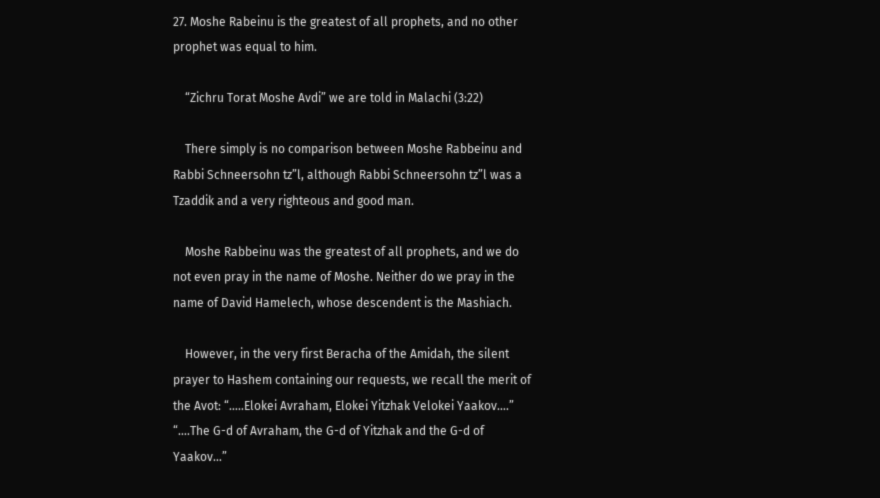27. Moshe Rabeinu is the greatest of all prophets, and no other prophet was equal to him.

    “Zichru Torat Moshe Avdi” we are told in Malachi (3:22)

    There simply is no comparison between Moshe Rabbeinu and Rabbi Schneersohn tz”l, although Rabbi Schneersohn tz”l was a Tzaddik and a very righteous and good man.

    Moshe Rabbeinu was the greatest of all prophets, and we do not even pray in the name of Moshe. Neither do we pray in the name of David Hamelech, whose descendent is the Mashiach.

    However, in the very first Beracha of the Amidah, the silent prayer to Hashem containing our requests, we recall the merit of the Avot: “…..Elokei Avraham, Elokei Yitzhak Velokei Yaakov….” “….The G-d of Avraham, the G-d of Yitzhak and the G-d of Yaakov…”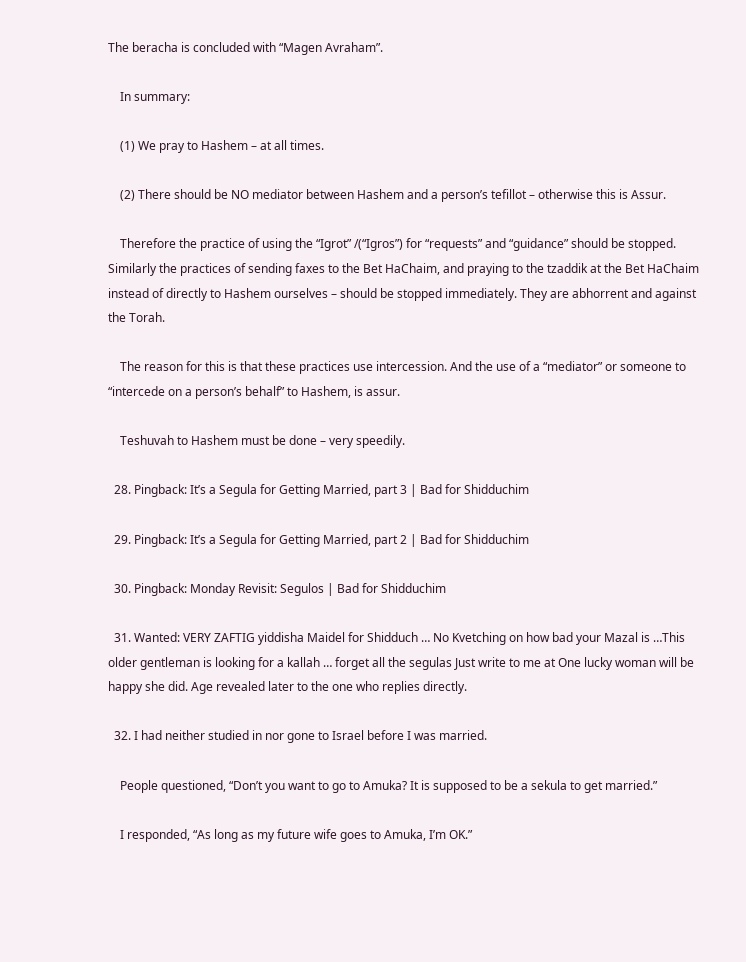The beracha is concluded with “Magen Avraham”.

    In summary:

    (1) We pray to Hashem – at all times.

    (2) There should be NO mediator between Hashem and a person’s tefillot – otherwise this is Assur.

    Therefore the practice of using the “Igrot” /(“Igros”) for “requests” and “guidance” should be stopped. Similarly the practices of sending faxes to the Bet HaChaim, and praying to the tzaddik at the Bet HaChaim instead of directly to Hashem ourselves – should be stopped immediately. They are abhorrent and against the Torah.

    The reason for this is that these practices use intercession. And the use of a “mediator” or someone to “intercede on a person’s behalf” to Hashem, is assur.

    Teshuvah to Hashem must be done – very speedily.

  28. Pingback: It’s a Segula for Getting Married, part 3 | Bad for Shidduchim

  29. Pingback: It’s a Segula for Getting Married, part 2 | Bad for Shidduchim

  30. Pingback: Monday Revisit: Segulos | Bad for Shidduchim

  31. Wanted: VERY ZAFTIG yiddisha Maidel for Shidduch … No Kvetching on how bad your Mazal is …This older gentleman is looking for a kallah … forget all the segulas Just write to me at One lucky woman will be happy she did. Age revealed later to the one who replies directly.

  32. I had neither studied in nor gone to Israel before I was married.

    People questioned, “Don’t you want to go to Amuka? It is supposed to be a sekula to get married.”

    I responded, “As long as my future wife goes to Amuka, I’m OK.”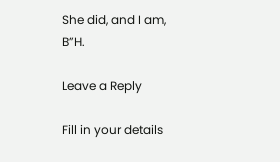She did, and I am, B”H.

Leave a Reply

Fill in your details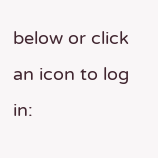below or click an icon to log in: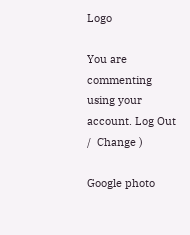Logo

You are commenting using your account. Log Out /  Change )

Google photo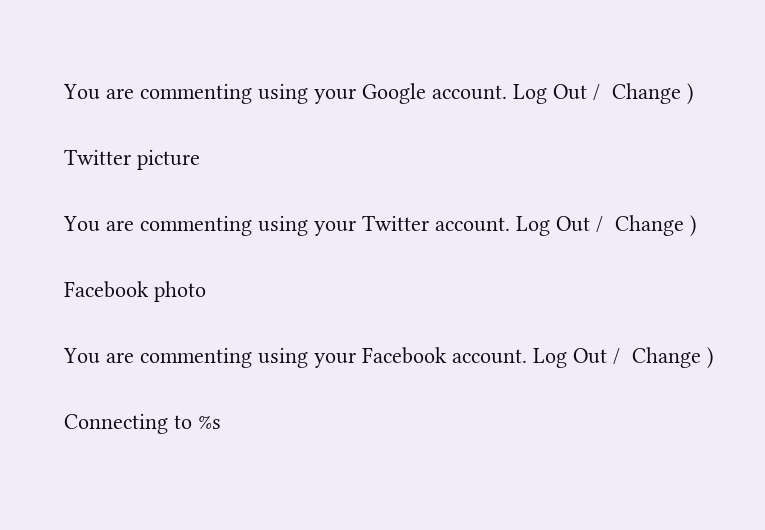You are commenting using your Google account. Log Out /  Change )

Twitter picture

You are commenting using your Twitter account. Log Out /  Change )

Facebook photo

You are commenting using your Facebook account. Log Out /  Change )

Connecting to %s